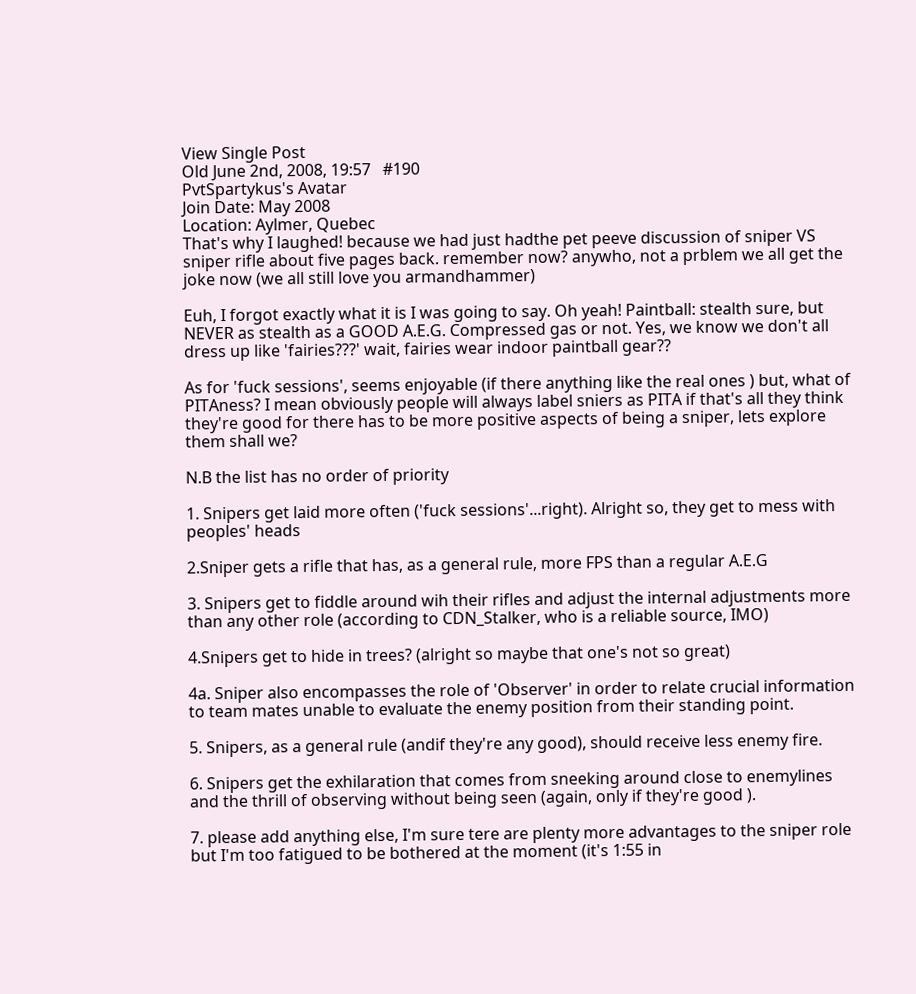View Single Post
Old June 2nd, 2008, 19:57   #190
PvtSpartykus's Avatar
Join Date: May 2008
Location: Aylmer, Quebec
That's why I laughed! because we had just hadthe pet peeve discussion of sniper VS sniper rifle about five pages back. remember now? anywho, not a prblem we all get the joke now (we all still love you armandhammer)

Euh, I forgot exactly what it is I was going to say. Oh yeah! Paintball: stealth sure, but NEVER as stealth as a GOOD A.E.G. Compressed gas or not. Yes, we know we don't all dress up like 'fairies???' wait, fairies wear indoor paintball gear??

As for 'fuck sessions', seems enjoyable (if there anything like the real ones ) but, what of PITAness? I mean obviously people will always label sniers as PITA if that's all they think they're good for there has to be more positive aspects of being a sniper, lets explore them shall we?

N.B the list has no order of priority

1. Snipers get laid more often ('fuck sessions'...right). Alright so, they get to mess with peoples' heads

2.Sniper gets a rifle that has, as a general rule, more FPS than a regular A.E.G

3. Snipers get to fiddle around wih their rifles and adjust the internal adjustments more than any other role (according to CDN_Stalker, who is a reliable source, IMO)

4.Snipers get to hide in trees? (alright so maybe that one's not so great)

4a. Sniper also encompasses the role of 'Observer' in order to relate crucial information to team mates unable to evaluate the enemy position from their standing point.

5. Snipers, as a general rule (andif they're any good), should receive less enemy fire.

6. Snipers get the exhilaration that comes from sneeking around close to enemylines and the thrill of observing without being seen (again, only if they're good ).

7. please add anything else, I'm sure tere are plenty more advantages to the sniper role but I'm too fatigued to be bothered at the moment (it's 1:55 in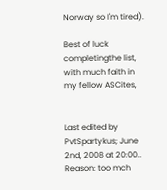Norway so I'm tired).

Best of luck completingthe list, with much faith in my fellow ASCites,


Last edited by PvtSpartykus; June 2nd, 2008 at 20:00.. Reason: too mch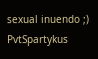sexual inuendo ;)
PvtSpartykus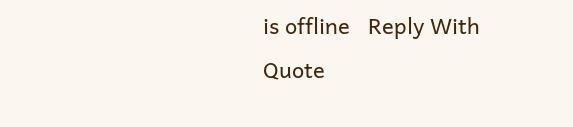is offline   Reply With Quote